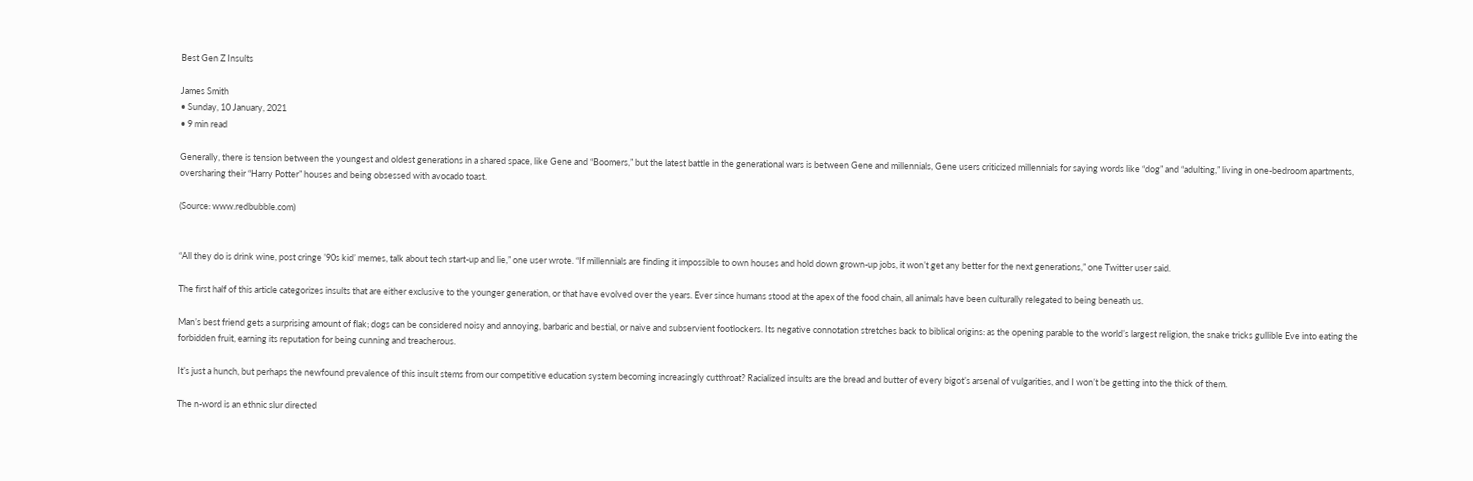Best Gen Z Insults

James Smith
• Sunday, 10 January, 2021
• 9 min read

Generally, there is tension between the youngest and oldest generations in a shared space, like Gene and “Boomers,” but the latest battle in the generational wars is between Gene and millennials, Gene users criticized millennials for saying words like “dog” and “adulting,” living in one-bedroom apartments, oversharing their “Harry Potter” houses and being obsessed with avocado toast.

(Source: www.redbubble.com)


“All they do is drink wine, post cringe ’90s kid’ memes, talk about tech start-up and lie,” one user wrote. “If millennials are finding it impossible to own houses and hold down grown-up jobs, it won’t get any better for the next generations,” one Twitter user said.

The first half of this article categorizes insults that are either exclusive to the younger generation, or that have evolved over the years. Ever since humans stood at the apex of the food chain, all animals have been culturally relegated to being beneath us.

Man’s best friend gets a surprising amount of flak; dogs can be considered noisy and annoying, barbaric and bestial, or naive and subservient footlockers. Its negative connotation stretches back to biblical origins: as the opening parable to the world’s largest religion, the snake tricks gullible Eve into eating the forbidden fruit, earning its reputation for being cunning and treacherous.

It’s just a hunch, but perhaps the newfound prevalence of this insult stems from our competitive education system becoming increasingly cutthroat? Racialized insults are the bread and butter of every bigot’s arsenal of vulgarities, and I won’t be getting into the thick of them.

The n-word is an ethnic slur directed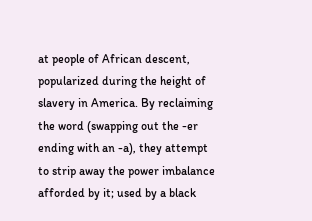at people of African descent, popularized during the height of slavery in America. By reclaiming the word (swapping out the -er ending with an -a), they attempt to strip away the power imbalance afforded by it; used by a black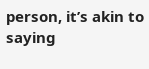person, it’s akin to saying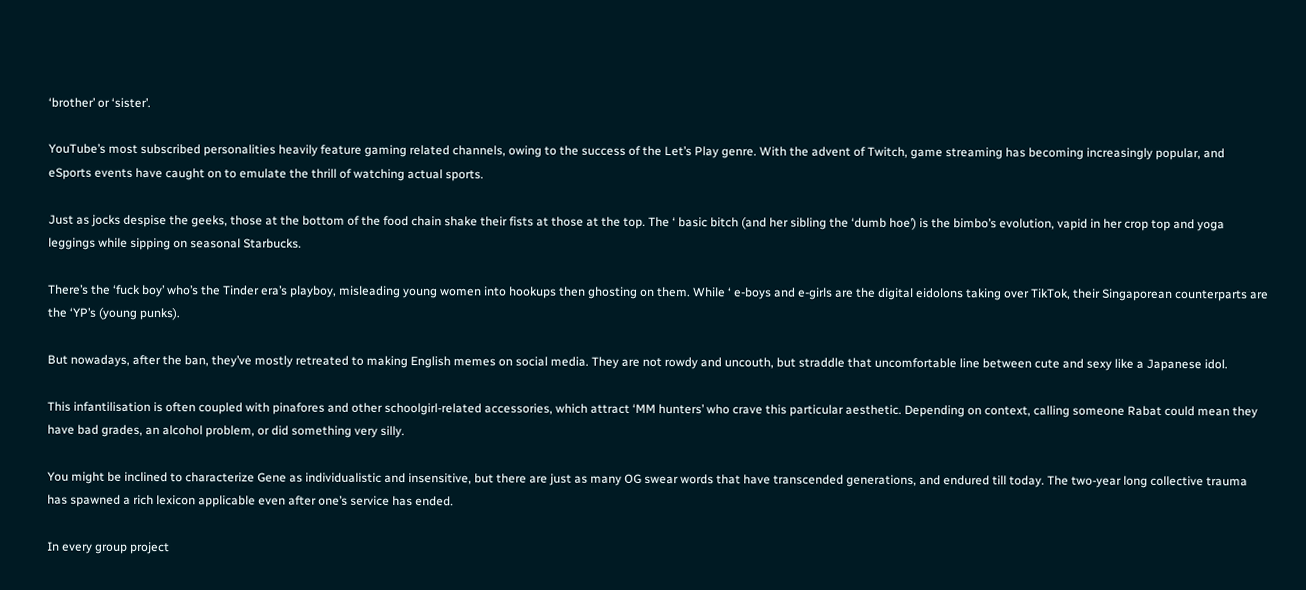‘brother’ or ‘sister’.

YouTube’s most subscribed personalities heavily feature gaming related channels, owing to the success of the Let’s Play genre. With the advent of Twitch, game streaming has becoming increasingly popular, and eSports events have caught on to emulate the thrill of watching actual sports.

Just as jocks despise the geeks, those at the bottom of the food chain shake their fists at those at the top. The ‘ basic bitch (and her sibling the ‘dumb hoe’) is the bimbo’s evolution, vapid in her crop top and yoga leggings while sipping on seasonal Starbucks.

There’s the ‘fuck boy’ who’s the Tinder era’s playboy, misleading young women into hookups then ghosting on them. While ‘ e-boys and e-girls are the digital eidolons taking over TikTok, their Singaporean counterparts are the ‘YP’s (young punks).

But nowadays, after the ban, they’ve mostly retreated to making English memes on social media. They are not rowdy and uncouth, but straddle that uncomfortable line between cute and sexy like a Japanese idol.

This infantilisation is often coupled with pinafores and other schoolgirl-related accessories, which attract ‘MM hunters’ who crave this particular aesthetic. Depending on context, calling someone Rabat could mean they have bad grades, an alcohol problem, or did something very silly.

You might be inclined to characterize Gene as individualistic and insensitive, but there are just as many OG swear words that have transcended generations, and endured till today. The two-year long collective trauma has spawned a rich lexicon applicable even after one’s service has ended.

In every group project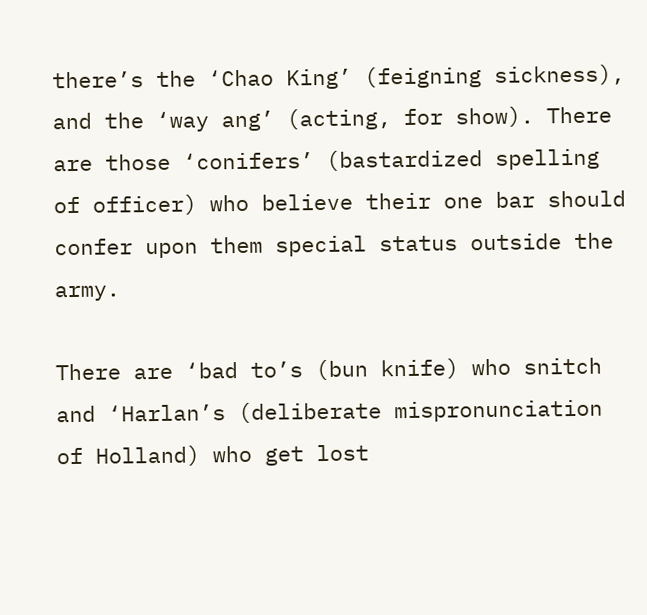there’s the ‘Chao King’ (feigning sickness), and the ‘way ang’ (acting, for show). There are those ‘conifers’ (bastardized spelling of officer) who believe their one bar should confer upon them special status outside the army.

There are ‘bad to’s (bun knife) who snitch and ‘Harlan’s (deliberate mispronunciation of Holland) who get lost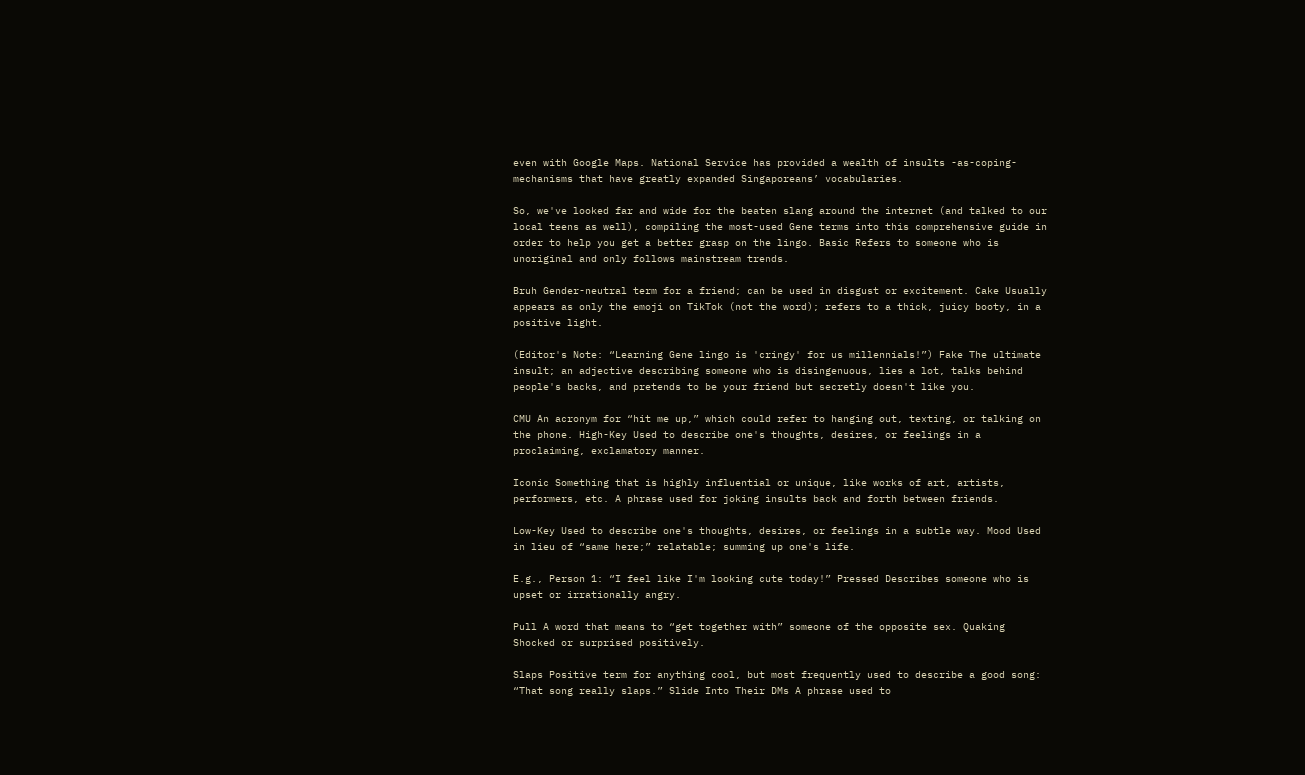even with Google Maps. National Service has provided a wealth of insults -as-coping-mechanisms that have greatly expanded Singaporeans’ vocabularies.

So, we've looked far and wide for the beaten slang around the internet (and talked to our local teens as well), compiling the most-used Gene terms into this comprehensive guide in order to help you get a better grasp on the lingo. Basic Refers to someone who is unoriginal and only follows mainstream trends.

Bruh Gender-neutral term for a friend; can be used in disgust or excitement. Cake Usually appears as only the emoji on TikTok (not the word); refers to a thick, juicy booty, in a positive light.

(Editor's Note: “Learning Gene lingo is 'cringy' for us millennials!”) Fake The ultimate insult; an adjective describing someone who is disingenuous, lies a lot, talks behind people's backs, and pretends to be your friend but secretly doesn't like you.

CMU An acronym for “hit me up,” which could refer to hanging out, texting, or talking on the phone. High-Key Used to describe one's thoughts, desires, or feelings in a proclaiming, exclamatory manner.

Iconic Something that is highly influential or unique, like works of art, artists, performers, etc. A phrase used for joking insults back and forth between friends.

Low-Key Used to describe one's thoughts, desires, or feelings in a subtle way. Mood Used in lieu of “same here;” relatable; summing up one's life.

E.g., Person 1: “I feel like I'm looking cute today!” Pressed Describes someone who is upset or irrationally angry.

Pull A word that means to “get together with” someone of the opposite sex. Quaking Shocked or surprised positively.

Slaps Positive term for anything cool, but most frequently used to describe a good song: “That song really slaps.” Slide Into Their DMs A phrase used to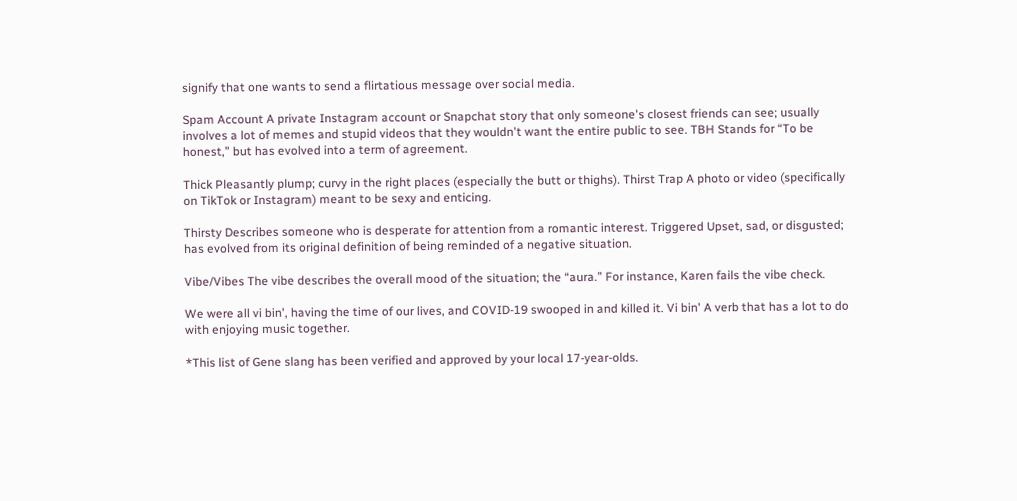signify that one wants to send a flirtatious message over social media.

Spam Account A private Instagram account or Snapchat story that only someone's closest friends can see; usually involves a lot of memes and stupid videos that they wouldn't want the entire public to see. TBH Stands for “To be honest,” but has evolved into a term of agreement.

Thick Pleasantly plump; curvy in the right places (especially the butt or thighs). Thirst Trap A photo or video (specifically on TikTok or Instagram) meant to be sexy and enticing.

Thirsty Describes someone who is desperate for attention from a romantic interest. Triggered Upset, sad, or disgusted; has evolved from its original definition of being reminded of a negative situation.

Vibe/Vibes The vibe describes the overall mood of the situation; the “aura.” For instance, Karen fails the vibe check.

We were all vi bin', having the time of our lives, and COVID-19 swooped in and killed it. Vi bin' A verb that has a lot to do with enjoying music together.

*This list of Gene slang has been verified and approved by your local 17-year-olds.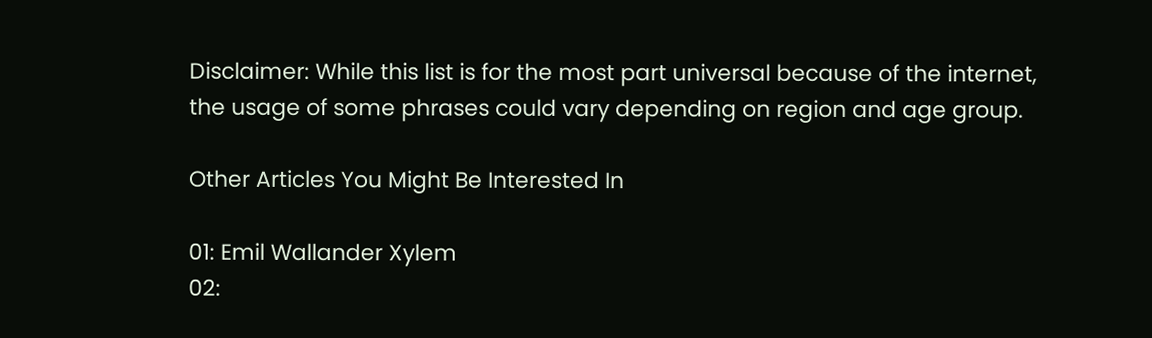Disclaimer: While this list is for the most part universal because of the internet, the usage of some phrases could vary depending on region and age group.

Other Articles You Might Be Interested In

01: Emil Wallander Xylem
02: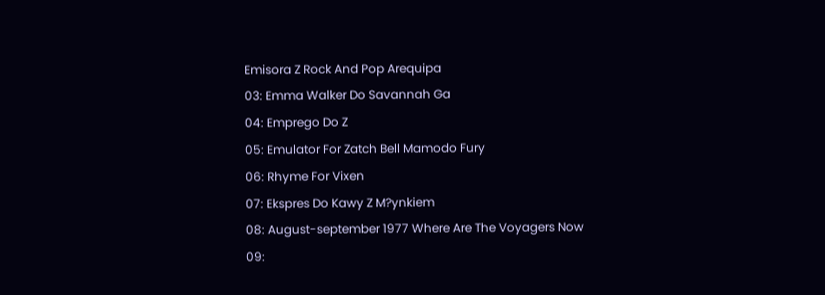Emisora Z Rock And Pop Arequipa
03: Emma Walker Do Savannah Ga
04: Emprego Do Z
05: Emulator For Zatch Bell Mamodo Fury
06: Rhyme For Vixen
07: Ekspres Do Kawy Z M?ynkiem
08: August-september 1977 Where Are The Voyagers Now
09: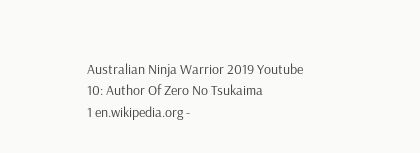Australian Ninja Warrior 2019 Youtube
10: Author Of Zero No Tsukaima
1 en.wikipedia.org -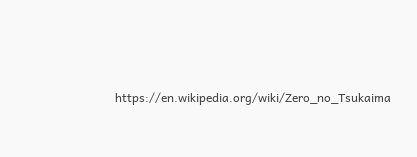https://en.wikipedia.org/wiki/Zero_no_Tsukaima